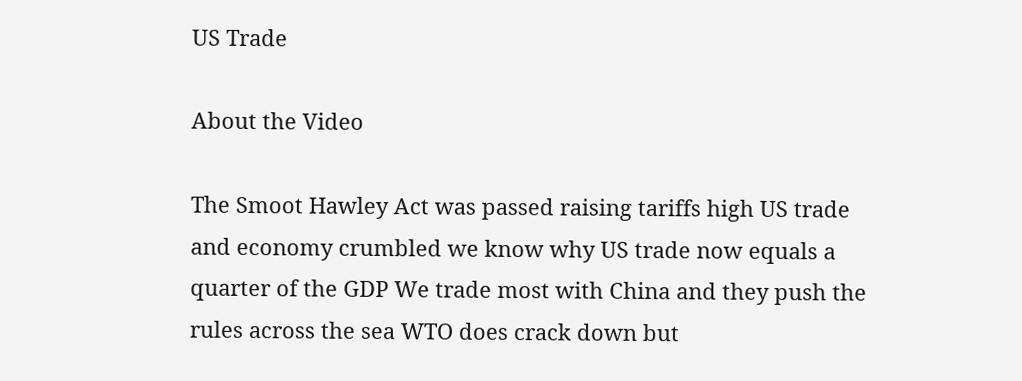US Trade

About the Video

The Smoot Hawley Act was passed raising tariffs high US trade and economy crumbled we know why US trade now equals a quarter of the GDP We trade most with China and they push the rules across the sea WTO does crack down but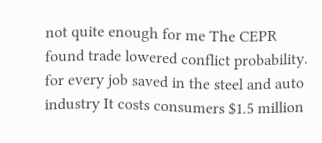not quite enough for me The CEPR found trade lowered conflict probability. for every job saved in the steel and auto industry It costs consumers $1.5 million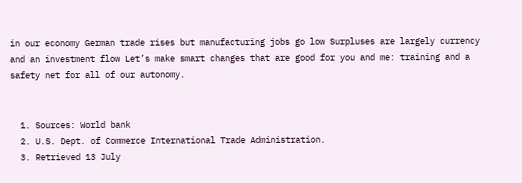in our economy German trade rises but manufacturing jobs go low Surpluses are largely currency and an investment flow Let’s make smart changes that are good for you and me: training and a safety net for all of our autonomy.


  1. Sources: World bank
  2. U.S. Dept. of Commerce International Trade Administration.
  3. Retrieved 13 July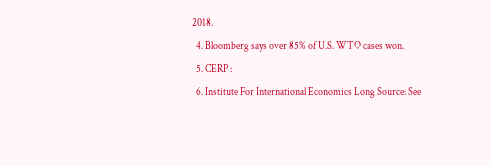2018.
  4. Bloomberg says over 85% of U.S. WTO cases won.
  5. CERP :
  6. Institute For International Economics Long Source: See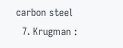carbon steel
  7. Krugman :